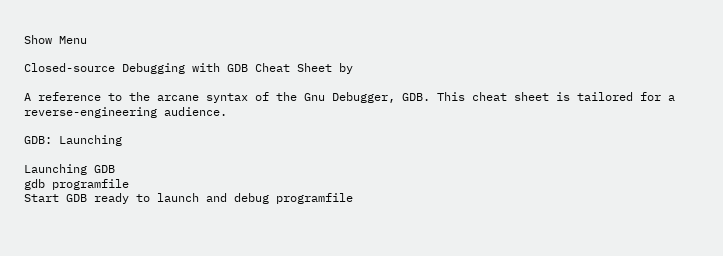Show Menu

Closed-source Debugging with GDB Cheat Sheet by

A reference to the arcane syntax of the Gnu Debugger, GDB. This cheat sheet is tailored for a reverse-engineering audience.

GDB: Launching

Launching GDB
gdb programfile
Start GDB ready to launch and debug programfile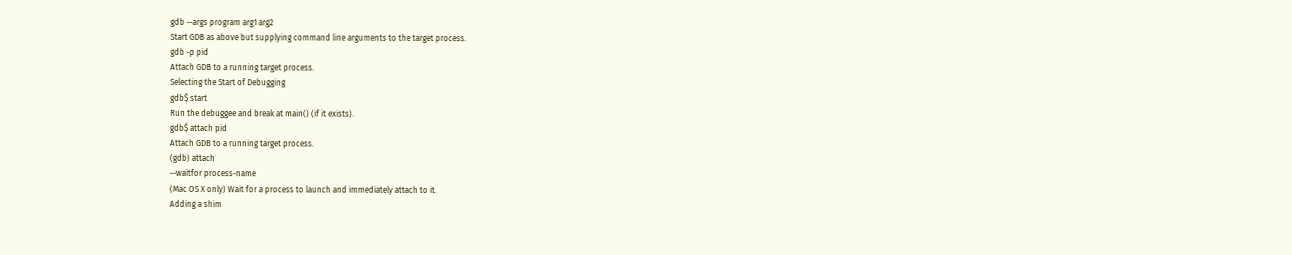gdb --args program arg1 arg2
Start GDB as above but supplying command line arguments to the target process.
gdb -p pid
Attach GDB to a running target process.
Selecting the Start of Debugging
gdb$ start
Run the debuggee and break at main() (if it exists).
gdb$ attach pid
Attach GDB to a running target process.
(gdb) attach
--waitfor process-name
(Mac OS X only) Wait for a process to launch and immediately attach to it.
Adding a shim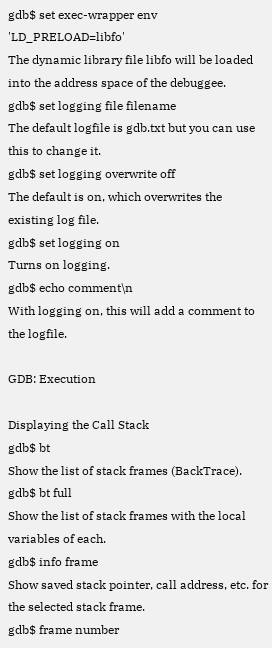gdb$ set exec-wrapper env 'LD_PRELOAD=libfo'
The dynamic library file libfo will be loaded into the address space of the debuggee.
gdb$ set logging file filename
The default logfile is gdb.txt but you can use this to change it.
gdb$ set logging overwrite off
The default is on, which overwrites the existing log file.
gdb$ set logging on
Turns on logging.
gdb$ echo comment\n
With logging on, this will add a comment to the logfile.

GDB: Execution

Displaying the Call Stack
gdb$ bt
Show the list of stack frames (BackTrace).
gdb$ bt full
Show the list of stack frames with the local variables of each.
gdb$ info frame
Show saved stack pointer, call address, etc. for the selected stack frame.
gdb$ frame number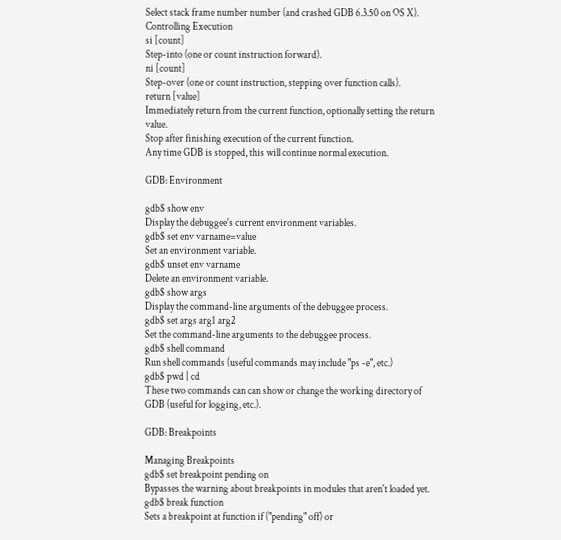Select stack frame number number (and crashed GDB 6.3.50 on OS X).
Controlling Execution
si [count]
Step-into (one or count instruction forward).
ni [count]
Step-over (one or count instruction, stepping over function calls).
return [value]
Immediately return from the current function, optionally setting the return value.
Stop after finishing execution of the current function.
Any time GDB is stopped, this will continue normal execution.

GDB: Environment

gdb$ show env
Display the debuggee's current environment variables.
gdb$ set env varname=value
Set an environment variable.
gdb$ unset env varname
Delete an environment variable.
gdb$ show args
Display the command-line arguments of the debuggee process.
gdb$ set args arg1 arg2
Set the command-line arguments to the debuggee process.
gdb$ shell command
Run shell commands (useful commands may include "ps -e", etc.)
gdb$ pwd | cd
These two commands can can show or change the working directory of GDB (useful for logging, etc.).

GDB: Breakpoints

Managing Breakpoints
gdb$ set breakpoint pending on
Bypasses the warning about breakpoints in modules that aren't loaded yet.
gdb$ break function
Sets a breakpoint at function if ("pending" off) or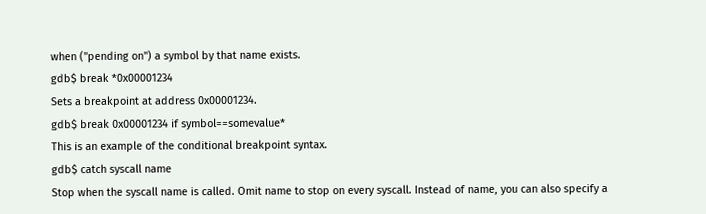when ("pending on") a symbol by that name exists.
gdb$ break *0x00001234
Sets a breakpoint at address 0x00001234.
gdb$ break 0x00001234 if symbol==somevalue*
This is an example of the conditional breakpoint syntax.
gdb$ catch syscall name
Stop when the syscall name is called. Omit name to stop on every syscall. Instead of name, you can also specify a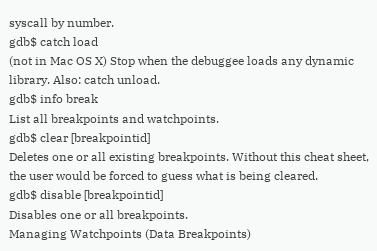syscall by number.
gdb$ catch load
(not in Mac OS X) Stop when the debuggee loads any dynamic library. Also: catch unload.
gdb$ info break
List all breakpoints and watchpoints.
gdb$ clear [breakpointid]
Deletes one or all existing breakpoints. Without this cheat sheet, the user would be forced to guess what is being cleared.
gdb$ disable [breakpointid]
Disables one or all breakpoints.
Managing Watchpoints (Data Breakpoints)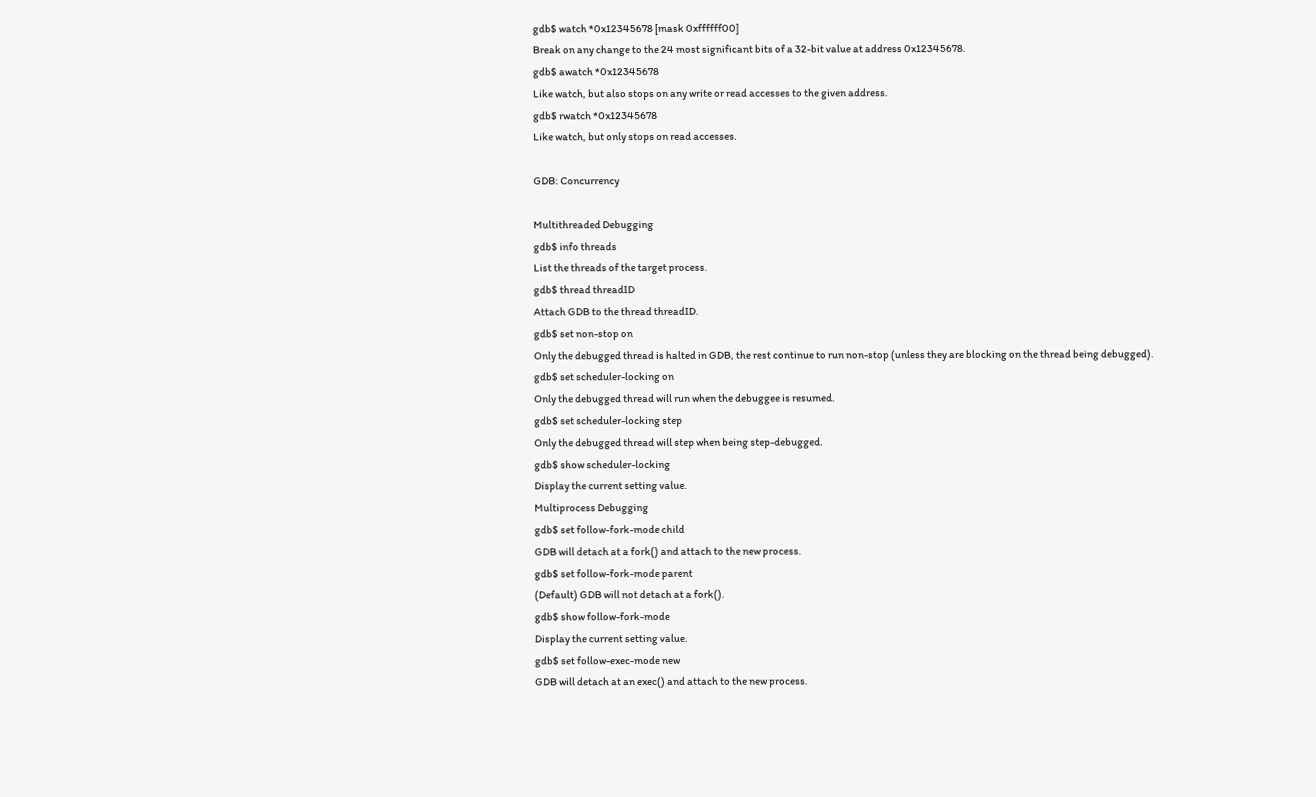gdb$ watch *0x12345678 [mask 0xffffff00]
Break on any change to the 24 most significant bits of a 32-bit value at address 0x12345678.
gdb$ awatch *0x12345678
Like watch, but also stops on any write or read accesses to the given address.
gdb$ rwatch *0x12345678
Like watch, but only stops on read accesses.

GDB: Concurrency

Multithreaded Debugging
gdb$ info threads
List the threads of the target process.
gdb$ thread threadID
Attach GDB to the thread threadID.
gdb$ set non-stop on
Only the debugged thread is halted in GDB, the rest continue to run non-stop (unless they are blocking on the thread being debugged).
gdb$ set scheduler-locking on
Only the debugged thread will run when the debuggee is resumed.
gdb$ set scheduler-locking step
Only the debugged thread will step when being step-debugged.
gdb$ show scheduler-locking
Display the current setting value.
Multiprocess Debugging
gdb$ set follow-fork-mode child
GDB will detach at a fork() and attach to the new process.
gdb$ set follow-fork-mode parent
(Default) GDB will not detach at a fork().
gdb$ show follow-fork-mode
Display the current setting value.
gdb$ set follow-exec-mode new
GDB will detach at an exec() and attach to the new process.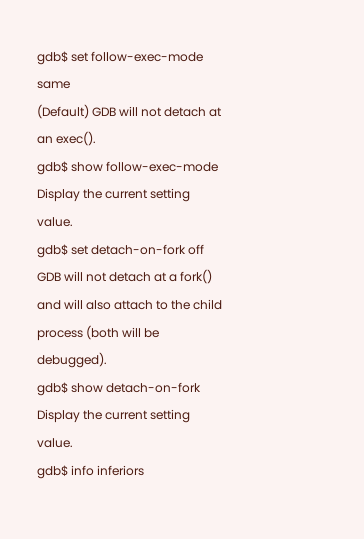gdb$ set follow-exec-mode same
(Default) GDB will not detach at an exec().
gdb$ show follow-exec-mode
Display the current setting value.
gdb$ set detach-on-fork off
GDB will not detach at a fork() and will also attach to the child process (both will be debugged).
gdb$ show detach-on-fork
Display the current setting value.
gdb$ info inferiors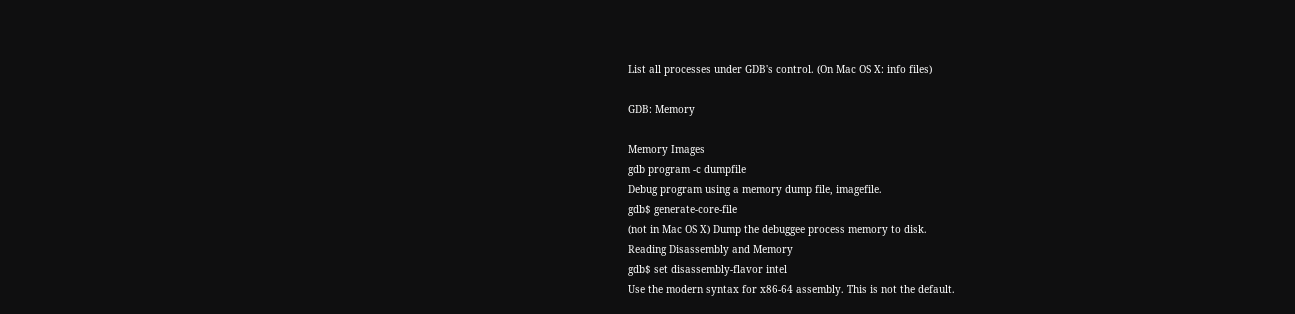List all processes under GDB's control. (On Mac OS X: info files)

GDB: Memory

Memory Images
gdb program -c dumpfile
Debug program using a memory dump file, imagefile.
gdb$ generate-core-file
(not in Mac OS X) Dump the debuggee process memory to disk.
Reading Disassembly and Memory
gdb$ set disassembly-flavor intel
Use the modern syntax for x86-64 assembly. This is not the default.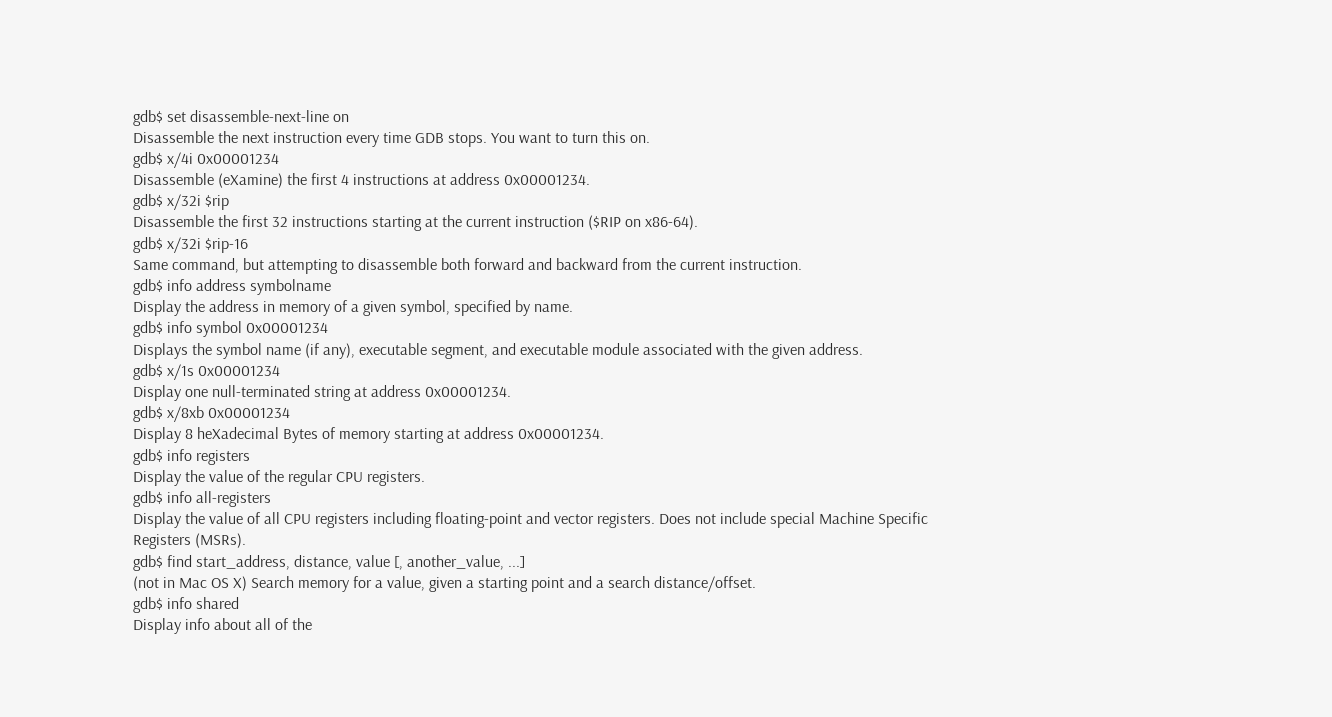gdb$ set disassemble-next-line on
Disassemble the next instruction every time GDB stops. You want to turn this on.
gdb$ x/4i 0x00001234
Disassemble (eXamine) the first 4 instructions at address 0x00001234.
gdb$ x/32i $rip
Disassemble the first 32 instructions starting at the current instruction ($RIP on x86-64).
gdb$ x/32i $rip-16
Same command, but attempting to disassemble both forward and backward from the current instruction.
gdb$ info address symbolname
Display the address in memory of a given symbol, specified by name.
gdb$ info symbol 0x00001234
Displays the symbol name (if any), executable segment, and executable module associated with the given address.
gdb$ x/1s 0x00001234
Display one null-terminated string at address 0x00001234.
gdb$ x/8xb 0x00001234
Display 8 heXadecimal Bytes of memory starting at address 0x00001234.
gdb$ info registers
Display the value of the regular CPU registers.
gdb$ info all-registers
Display the value of all CPU registers including floating-point and vector registers. Does not include special Machine Specific Registers (MSRs).
gdb$ find start_address, distance, value [, another_value, ...]
(not in Mac OS X) Search memory for a value, given a starting point and a search distance/offset.
gdb$ info shared
Display info about all of the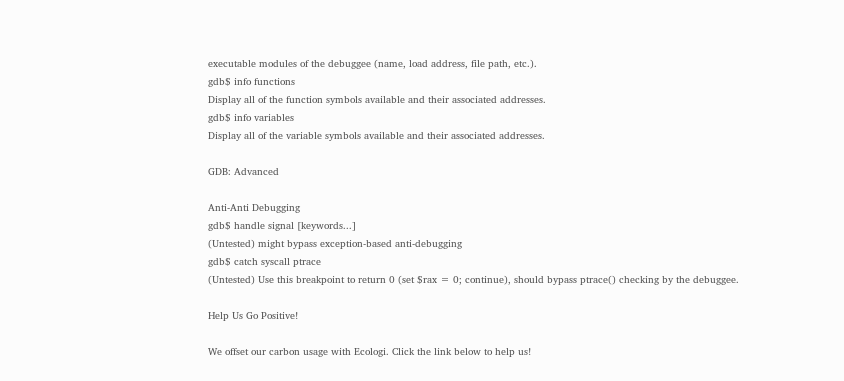executable modules of the debuggee (name, load address, file path, etc.).
gdb$ info functions
Display all of the function symbols available and their associated addresses.
gdb$ info variables
Display all of the variable symbols available and their associated addresses.

GDB: Advanced

Anti-Anti Debugging
gdb$ handle signal [keywords...]
(Untested) might bypass exception-based anti-debugging
gdb$ catch syscall ptrace
(Untested) Use this breakpoint to return 0 (set $rax = 0; continue), should bypass ptrace() checking by the debuggee.

Help Us Go Positive!

We offset our carbon usage with Ecologi. Click the link below to help us!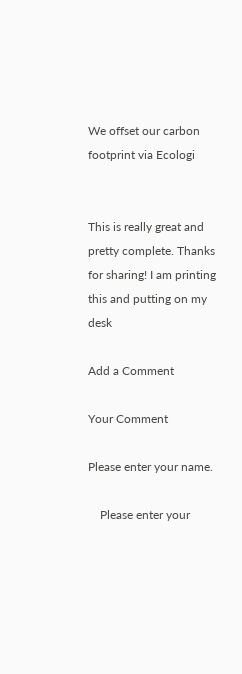We offset our carbon footprint via Ecologi


This is really great and pretty complete. Thanks for sharing! I am printing this and putting on my desk

Add a Comment

Your Comment

Please enter your name.

    Please enter your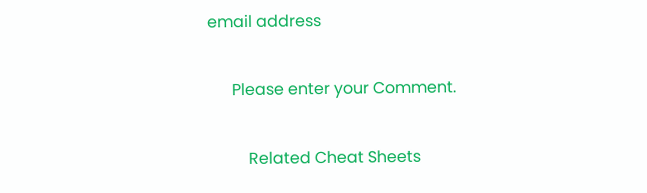email address

      Please enter your Comment.

          Related Cheat Sheets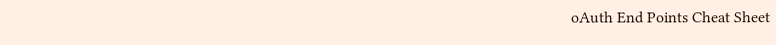oAuth End Points Cheat Sheet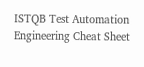ISTQB Test Automation Engineering Cheat Sheet